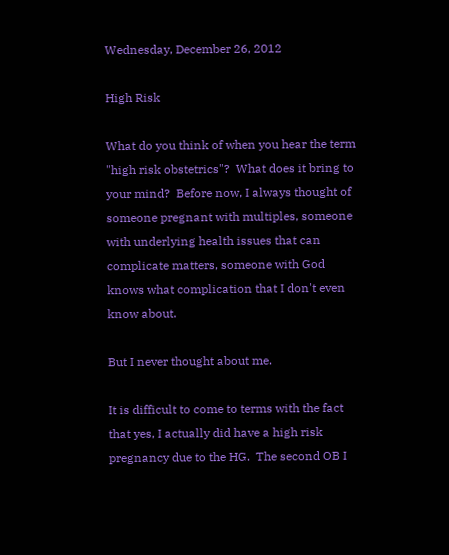Wednesday, December 26, 2012

High Risk

What do you think of when you hear the term "high risk obstetrics"?  What does it bring to your mind?  Before now, I always thought of someone pregnant with multiples, someone with underlying health issues that can complicate matters, someone with God knows what complication that I don't even know about.

But I never thought about me.

It is difficult to come to terms with the fact that yes, I actually did have a high risk pregnancy due to the HG.  The second OB I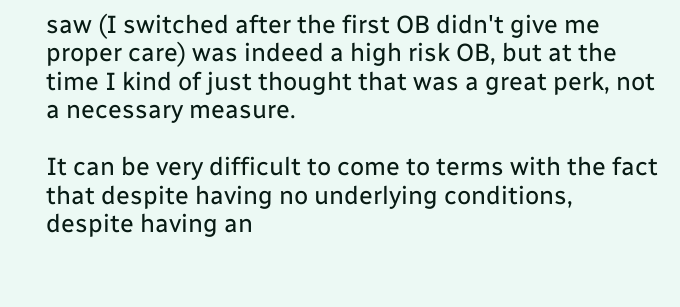saw (I switched after the first OB didn't give me proper care) was indeed a high risk OB, but at the time I kind of just thought that was a great perk, not a necessary measure.

It can be very difficult to come to terms with the fact that despite having no underlying conditions, despite having an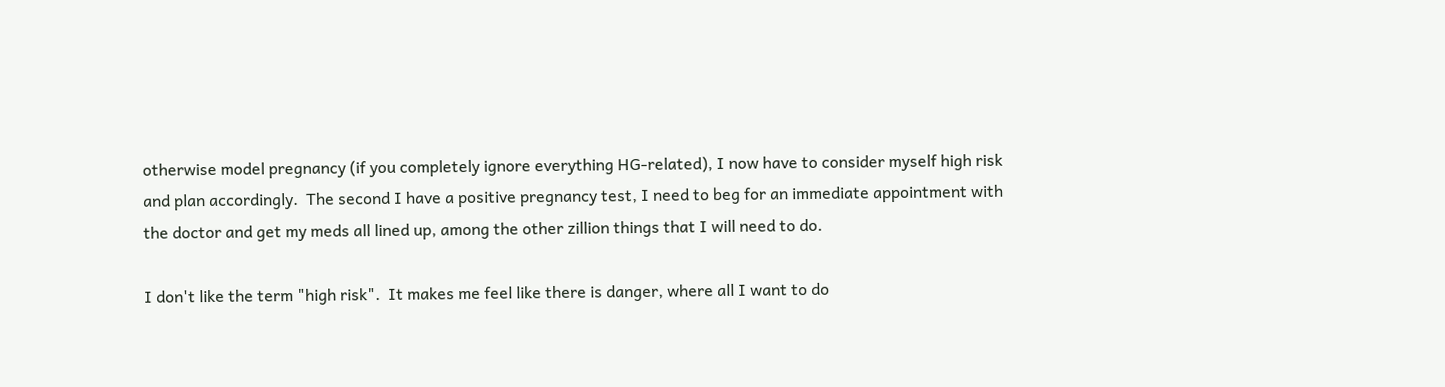otherwise model pregnancy (if you completely ignore everything HG-related), I now have to consider myself high risk and plan accordingly.  The second I have a positive pregnancy test, I need to beg for an immediate appointment with the doctor and get my meds all lined up, among the other zillion things that I will need to do.

I don't like the term "high risk".  It makes me feel like there is danger, where all I want to do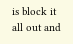is block it all out and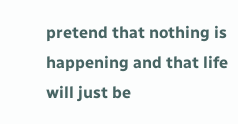pretend that nothing is happening and that life will just be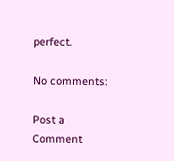perfect.

No comments:

Post a Comment